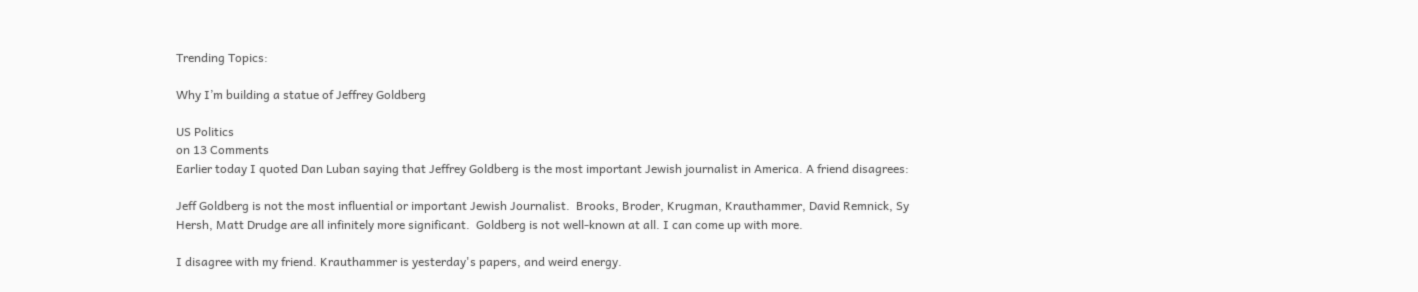Trending Topics:

Why I’m building a statue of Jeffrey Goldberg

US Politics
on 13 Comments
Earlier today I quoted Dan Luban saying that Jeffrey Goldberg is the most important Jewish journalist in America. A friend disagrees:

Jeff Goldberg is not the most influential or important Jewish Journalist.  Brooks, Broder, Krugman, Krauthammer, David Remnick, Sy Hersh, Matt Drudge are all infinitely more significant.  Goldberg is not well-known at all. I can come up with more.

I disagree with my friend. Krauthammer is yesterday's papers, and weird energy.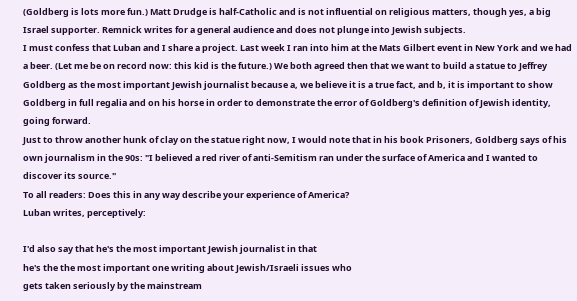(Goldberg is lots more fun.) Matt Drudge is half-Catholic and is not influential on religious matters, though yes, a big Israel supporter. Remnick writes for a general audience and does not plunge into Jewish subjects.
I must confess that Luban and I share a project. Last week I ran into him at the Mats Gilbert event in New York and we had a beer. (Let me be on record now: this kid is the future.) We both agreed then that we want to build a statue to Jeffrey Goldberg as the most important Jewish journalist because a, we believe it is a true fact, and b, it is important to show Goldberg in full regalia and on his horse in order to demonstrate the error of Goldberg's definition of Jewish identity, going forward.
Just to throw another hunk of clay on the statue right now, I would note that in his book Prisoners, Goldberg says of his own journalism in the 90s: "I believed a red river of anti-Semitism ran under the surface of America and I wanted to discover its source."
To all readers: Does this in any way describe your experience of America?
Luban writes, perceptively:

I'd also say that he's the most important Jewish journalist in that
he's the the most important one writing about Jewish/Israeli issues who
gets taken seriously by the mainstream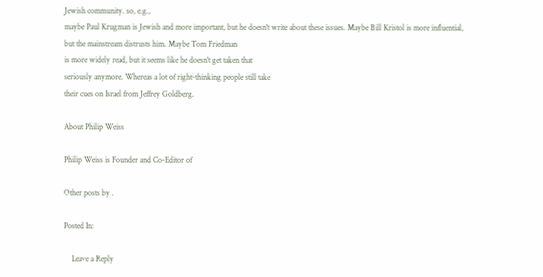Jewish community. so, e.g.,
maybe Paul Krugman is Jewish and more important, but he doesn't write about these issues. Maybe Bill Kristol is more influential, but the mainstream distrusts him. Maybe Tom Friedman
is more widely read, but it seems like he doesn't get taken that
seriously anymore. Whereas a lot of right-thinking people still take
their cues on Israel from Jeffrey Goldberg.

About Philip Weiss

Philip Weiss is Founder and Co-Editor of

Other posts by .

Posted In:

    Leave a Reply